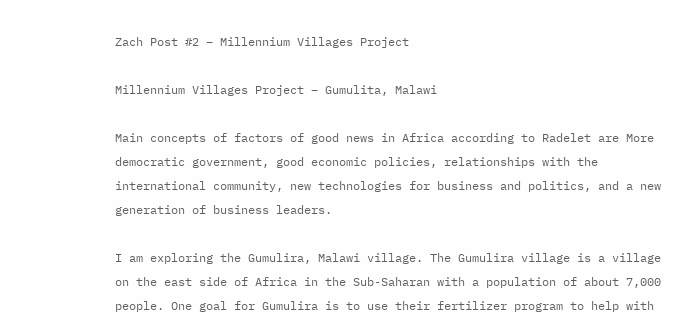Zach Post #2 – Millennium Villages Project

Millennium Villages Project – Gumulita, Malawi

Main concepts of factors of good news in Africa according to Radelet are More democratic government, good economic policies, relationships with the international community, new technologies for business and politics, and a new generation of business leaders.

I am exploring the Gumulira, Malawi village. The Gumulira village is a village on the east side of Africa in the Sub-Saharan with a population of about 7,000 people. One goal for Gumulira is to use their fertilizer program to help with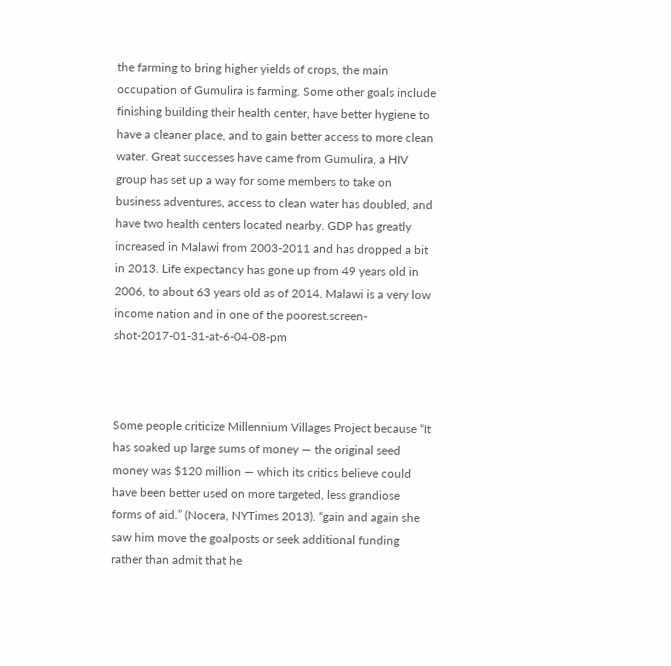the farming to bring higher yields of crops, the main occupation of Gumulira is farming. Some other goals include finishing building their health center, have better hygiene to have a cleaner place, and to gain better access to more clean water. Great successes have came from Gumulira, a HIV group has set up a way for some members to take on business adventures, access to clean water has doubled, and have two health centers located nearby. GDP has greatly increased in Malawi from 2003-2011 and has dropped a bit in 2013. Life expectancy has gone up from 49 years old in 2006, to about 63 years old as of 2014. Malawi is a very low income nation and in one of the poorest.screen-shot-2017-01-31-at-6-04-08-pm



Some people criticize Millennium Villages Project because “It has soaked up large sums of money — the original seed money was $120 million — which its critics believe could have been better used on more targeted, less grandiose forms of aid.” (Nocera, NYTimes 2013). “gain and again she saw him move the goalposts or seek additional funding rather than admit that he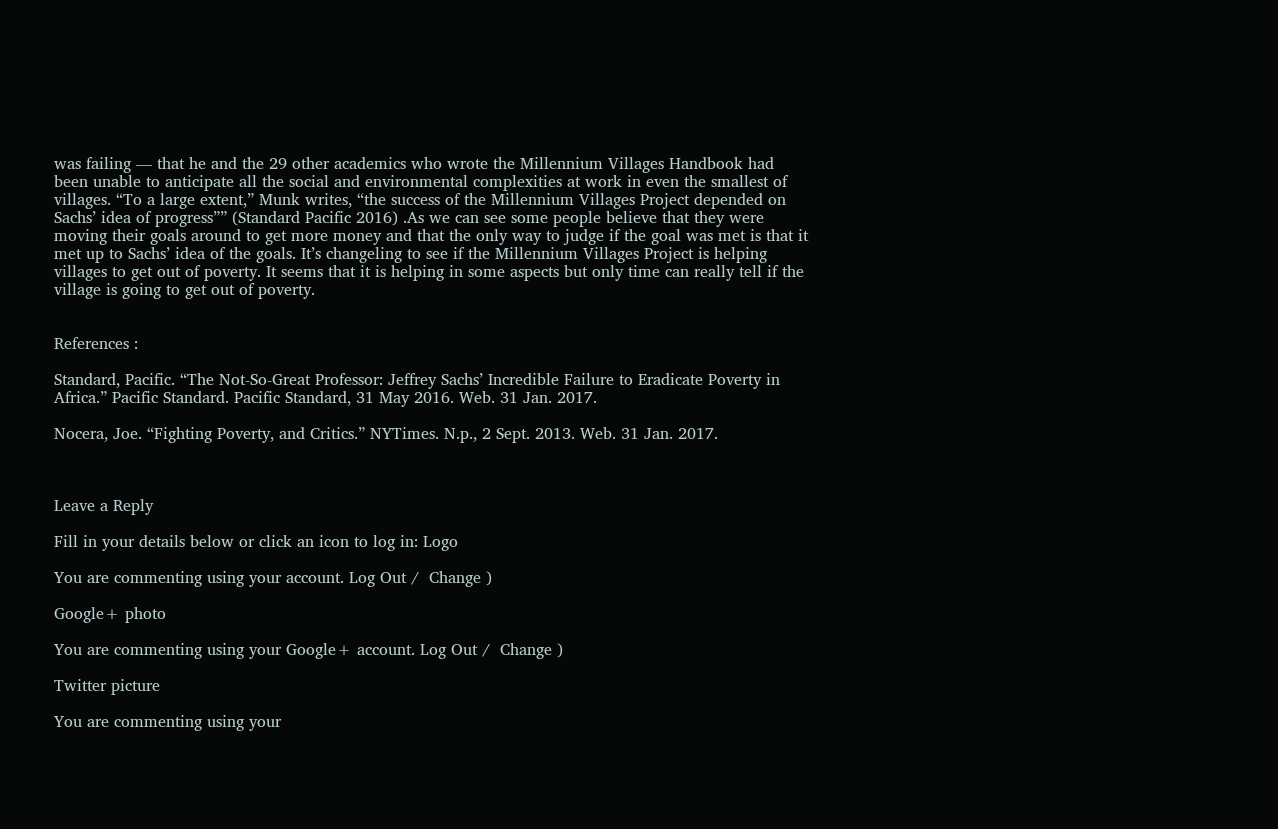was failing — that he and the 29 other academics who wrote the Millennium Villages Handbook had been unable to anticipate all the social and environmental complexities at work in even the smallest of villages. “To a large extent,” Munk writes, “the success of the Millennium Villages Project depended on Sachs’ idea of progress”” (Standard Pacific 2016) .As we can see some people believe that they were moving their goals around to get more money and that the only way to judge if the goal was met is that it met up to Sachs’ idea of the goals. It’s changeling to see if the Millennium Villages Project is helping villages to get out of poverty. It seems that it is helping in some aspects but only time can really tell if the village is going to get out of poverty.


References :

Standard, Pacific. “The Not-So-Great Professor: Jeffrey Sachs’ Incredible Failure to Eradicate Poverty in Africa.” Pacific Standard. Pacific Standard, 31 May 2016. Web. 31 Jan. 2017.

Nocera, Joe. “Fighting Poverty, and Critics.” NYTimes. N.p., 2 Sept. 2013. Web. 31 Jan. 2017.



Leave a Reply

Fill in your details below or click an icon to log in: Logo

You are commenting using your account. Log Out /  Change )

Google+ photo

You are commenting using your Google+ account. Log Out /  Change )

Twitter picture

You are commenting using your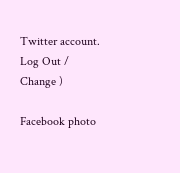Twitter account. Log Out /  Change )

Facebook photo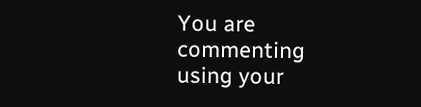You are commenting using your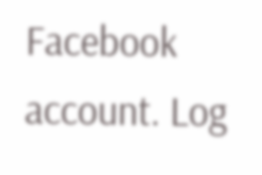Facebook account. Log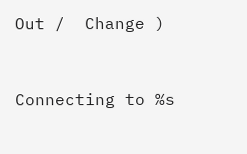Out /  Change )


Connecting to %s